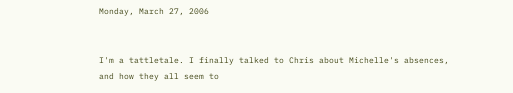Monday, March 27, 2006


I'm a tattletale. I finally talked to Chris about Michelle's absences, and how they all seem to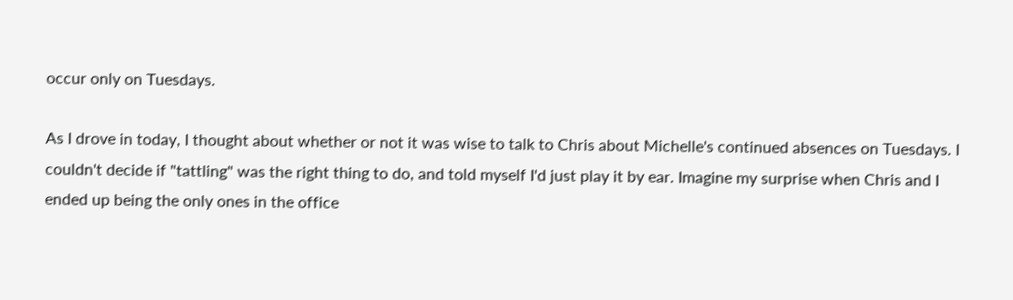occur only on Tuesdays.

As I drove in today, I thought about whether or not it was wise to talk to Chris about Michelle's continued absences on Tuesdays. I couldn't decide if "tattling" was the right thing to do, and told myself I'd just play it by ear. Imagine my surprise when Chris and I ended up being the only ones in the office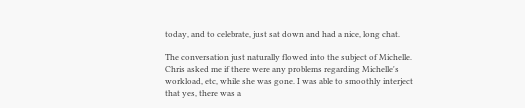today, and to celebrate, just sat down and had a nice, long chat.

The conversation just naturally flowed into the subject of Michelle. Chris asked me if there were any problems regarding Michelle's workload, etc, while she was gone. I was able to smoothly interject that yes, there was a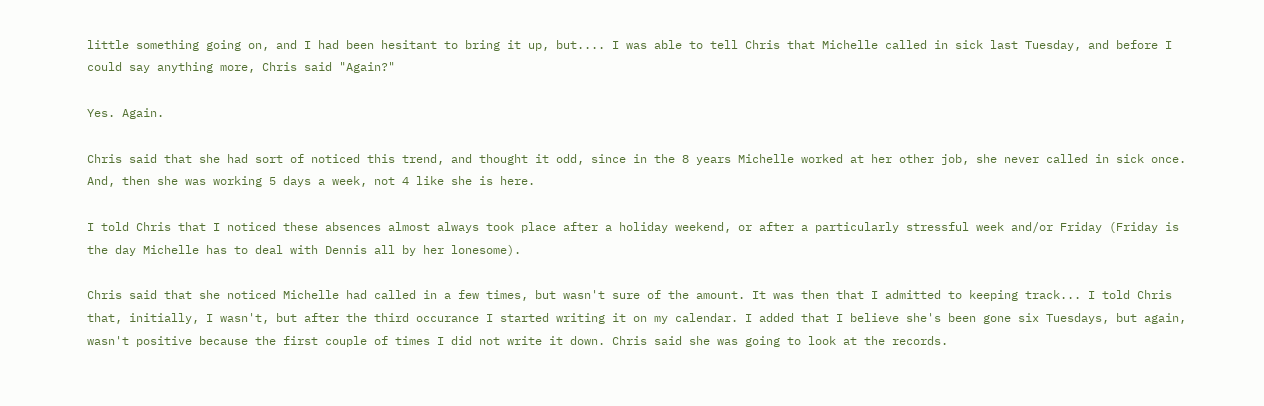little something going on, and I had been hesitant to bring it up, but.... I was able to tell Chris that Michelle called in sick last Tuesday, and before I could say anything more, Chris said "Again?"

Yes. Again.

Chris said that she had sort of noticed this trend, and thought it odd, since in the 8 years Michelle worked at her other job, she never called in sick once. And, then she was working 5 days a week, not 4 like she is here.

I told Chris that I noticed these absences almost always took place after a holiday weekend, or after a particularly stressful week and/or Friday (Friday is the day Michelle has to deal with Dennis all by her lonesome).

Chris said that she noticed Michelle had called in a few times, but wasn't sure of the amount. It was then that I admitted to keeping track... I told Chris that, initially, I wasn't, but after the third occurance I started writing it on my calendar. I added that I believe she's been gone six Tuesdays, but again, wasn't positive because the first couple of times I did not write it down. Chris said she was going to look at the records.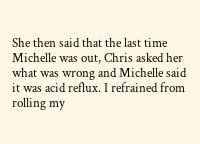She then said that the last time Michelle was out, Chris asked her what was wrong and Michelle said it was acid reflux. I refrained from rolling my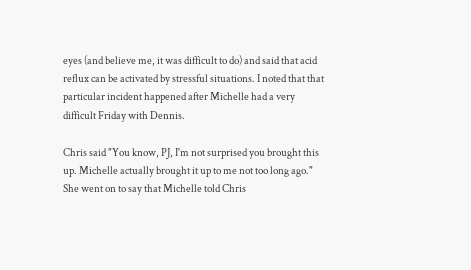eyes (and believe me, it was difficult to do) and said that acid reflux can be activated by stressful situations. I noted that that particular incident happened after Michelle had a very difficult Friday with Dennis.

Chris said "You know, PJ, I'm not surprised you brought this up. Michelle actually brought it up to me not too long ago." She went on to say that Michelle told Chris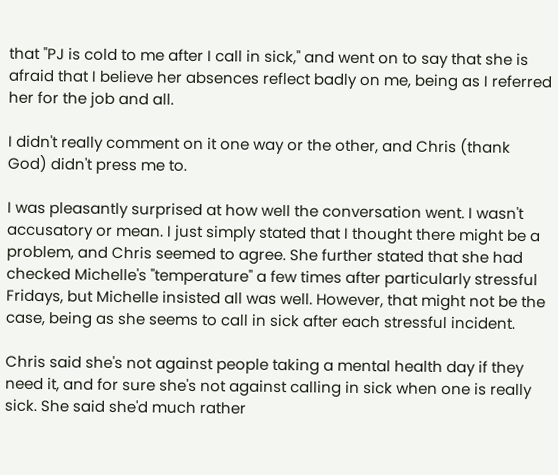that "PJ is cold to me after I call in sick," and went on to say that she is afraid that I believe her absences reflect badly on me, being as I referred her for the job and all.

I didn't really comment on it one way or the other, and Chris (thank God) didn't press me to.

I was pleasantly surprised at how well the conversation went. I wasn't accusatory or mean. I just simply stated that I thought there might be a problem, and Chris seemed to agree. She further stated that she had checked Michelle's "temperature" a few times after particularly stressful Fridays, but Michelle insisted all was well. However, that might not be the case, being as she seems to call in sick after each stressful incident.

Chris said she's not against people taking a mental health day if they need it, and for sure she's not against calling in sick when one is really sick. She said she'd much rather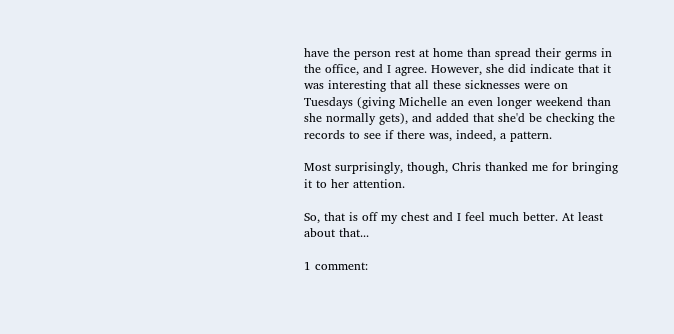have the person rest at home than spread their germs in the office, and I agree. However, she did indicate that it was interesting that all these sicknesses were on Tuesdays (giving Michelle an even longer weekend than she normally gets), and added that she'd be checking the records to see if there was, indeed, a pattern.

Most surprisingly, though, Chris thanked me for bringing it to her attention.

So, that is off my chest and I feel much better. At least about that...

1 comment: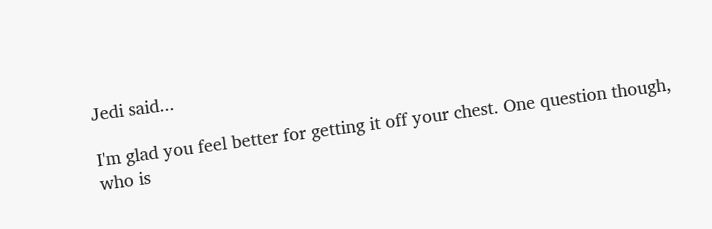Jedi said...

I'm glad you feel better for getting it off your chest. One question though, who is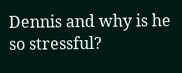Dennis and why is he so stressful?